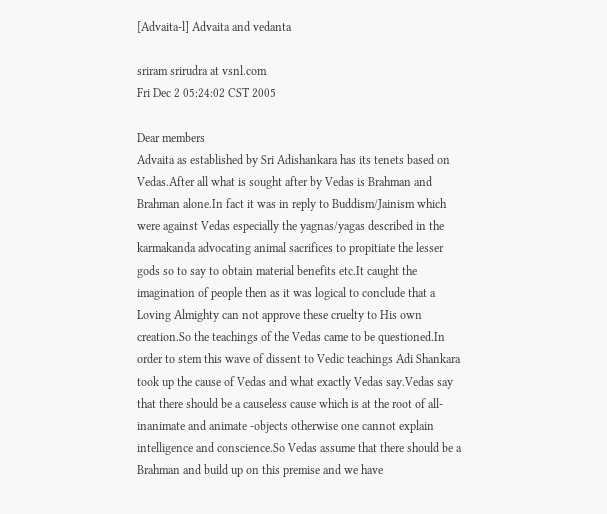[Advaita-l] Advaita and vedanta

sriram srirudra at vsnl.com
Fri Dec 2 05:24:02 CST 2005

Dear members
Advaita as established by Sri Adishankara has its tenets based on Vedas.After all what is sought after by Vedas is Brahman and Brahman alone.In fact it was in reply to Buddism/Jainism which were against Vedas especially the yagnas/yagas described in the karmakanda advocating animal sacrifices to propitiate the lesser gods so to say to obtain material benefits etc.It caught the imagination of people then as it was logical to conclude that a Loving Almighty can not approve these cruelty to His own creation.So the teachings of the Vedas came to be questioned.In order to stem this wave of dissent to Vedic teachings Adi Shankara took up the cause of Vedas and what exactly Vedas say.Vedas say that there should be a causeless cause which is at the root of all-inanimate and animate -objects otherwise one cannot explain intelligence and conscience.So Vedas assume that there should be a Brahman and build up on this premise and we have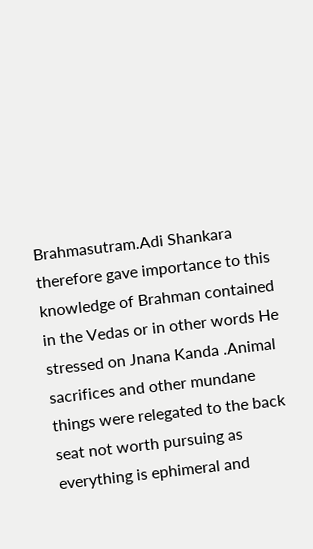Brahmasutram.Adi Shankara therefore gave importance to this knowledge of Brahman contained in the Vedas or in other words He stressed on Jnana Kanda .Animal sacrifices and other mundane things were relegated to the back seat not worth pursuing as everything is ephimeral and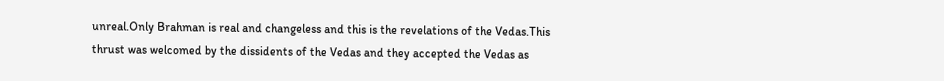unreal.Only Brahman is real and changeless and this is the revelations of the Vedas.This thrust was welcomed by the dissidents of the Vedas and they accepted the Vedas as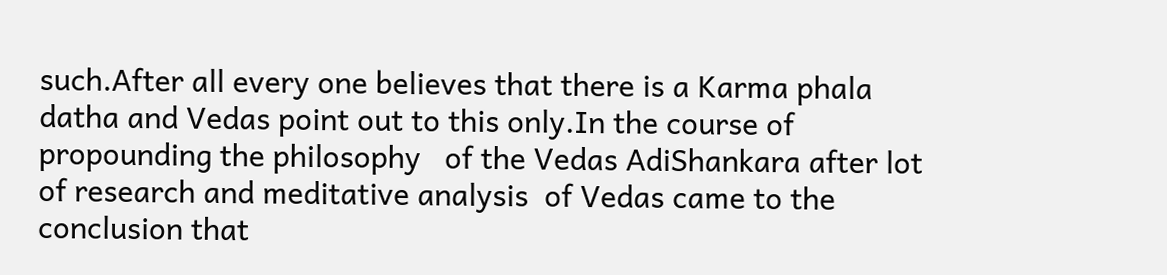such.After all every one believes that there is a Karma phala datha and Vedas point out to this only.In the course of propounding the philosophy   of the Vedas AdiShankara after lot of research and meditative analysis  of Vedas came to the conclusion that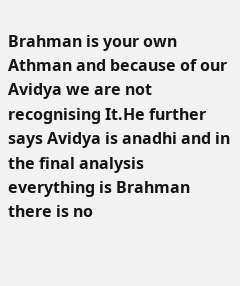Brahman is your own Athman and because of our Avidya we are not recognising It.He further says Avidya is anadhi and in the final analysis everything is Brahman there is no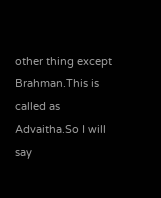other thing except Brahman.This is called as Advaitha.So I will say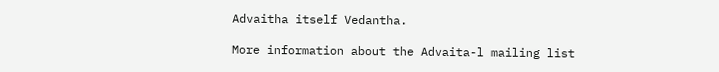Advaitha itself Vedantha.

More information about the Advaita-l mailing list